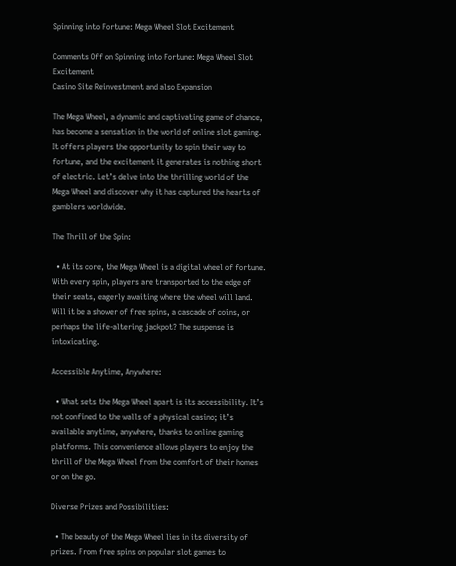Spinning into Fortune: Mega Wheel Slot Excitement

Comments Off on Spinning into Fortune: Mega Wheel Slot Excitement
Casino Site Reinvestment and also Expansion

The Mega Wheel, a dynamic and captivating game of chance, has become a sensation in the world of online slot gaming. It offers players the opportunity to spin their way to fortune, and the excitement it generates is nothing short of electric. Let’s delve into the thrilling world of the Mega Wheel and discover why it has captured the hearts of gamblers worldwide.

The Thrill of the Spin:

  • At its core, the Mega Wheel is a digital wheel of fortune. With every spin, players are transported to the edge of their seats, eagerly awaiting where the wheel will land. Will it be a shower of free spins, a cascade of coins, or perhaps the life-altering jackpot? The suspense is intoxicating.

Accessible Anytime, Anywhere:

  • What sets the Mega Wheel apart is its accessibility. It’s not confined to the walls of a physical casino; it’s available anytime, anywhere, thanks to online gaming platforms. This convenience allows players to enjoy the thrill of the Mega Wheel from the comfort of their homes or on the go.

Diverse Prizes and Possibilities:

  • The beauty of the Mega Wheel lies in its diversity of prizes. From free spins on popular slot games to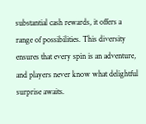substantial cash rewards, it offers a range of possibilities. This diversity ensures that every spin is an adventure, and players never know what delightful surprise awaits.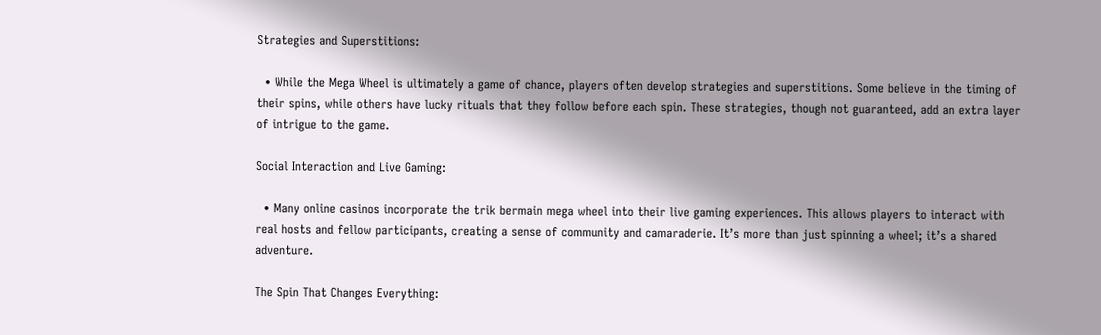Strategies and Superstitions:

  • While the Mega Wheel is ultimately a game of chance, players often develop strategies and superstitions. Some believe in the timing of their spins, while others have lucky rituals that they follow before each spin. These strategies, though not guaranteed, add an extra layer of intrigue to the game.

Social Interaction and Live Gaming:

  • Many online casinos incorporate the trik bermain mega wheel into their live gaming experiences. This allows players to interact with real hosts and fellow participants, creating a sense of community and camaraderie. It’s more than just spinning a wheel; it’s a shared adventure.

The Spin That Changes Everything: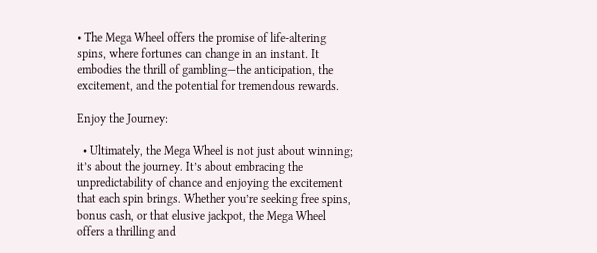• The Mega Wheel offers the promise of life-altering spins, where fortunes can change in an instant. It embodies the thrill of gambling—the anticipation, the excitement, and the potential for tremendous rewards.

Enjoy the Journey:

  • Ultimately, the Mega Wheel is not just about winning; it’s about the journey. It’s about embracing the unpredictability of chance and enjoying the excitement that each spin brings. Whether you’re seeking free spins, bonus cash, or that elusive jackpot, the Mega Wheel offers a thrilling and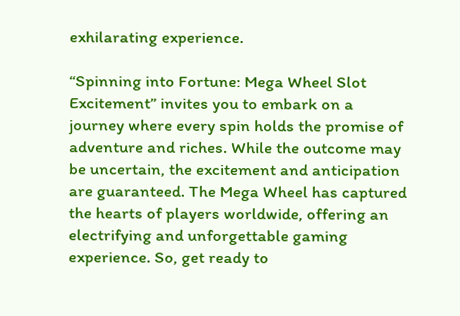exhilarating experience.

“Spinning into Fortune: Mega Wheel Slot Excitement” invites you to embark on a journey where every spin holds the promise of adventure and riches. While the outcome may be uncertain, the excitement and anticipation are guaranteed. The Mega Wheel has captured the hearts of players worldwide, offering an electrifying and unforgettable gaming experience. So, get ready to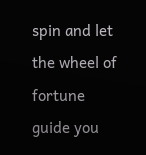spin and let the wheel of fortune guide you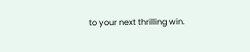to your next thrilling win.